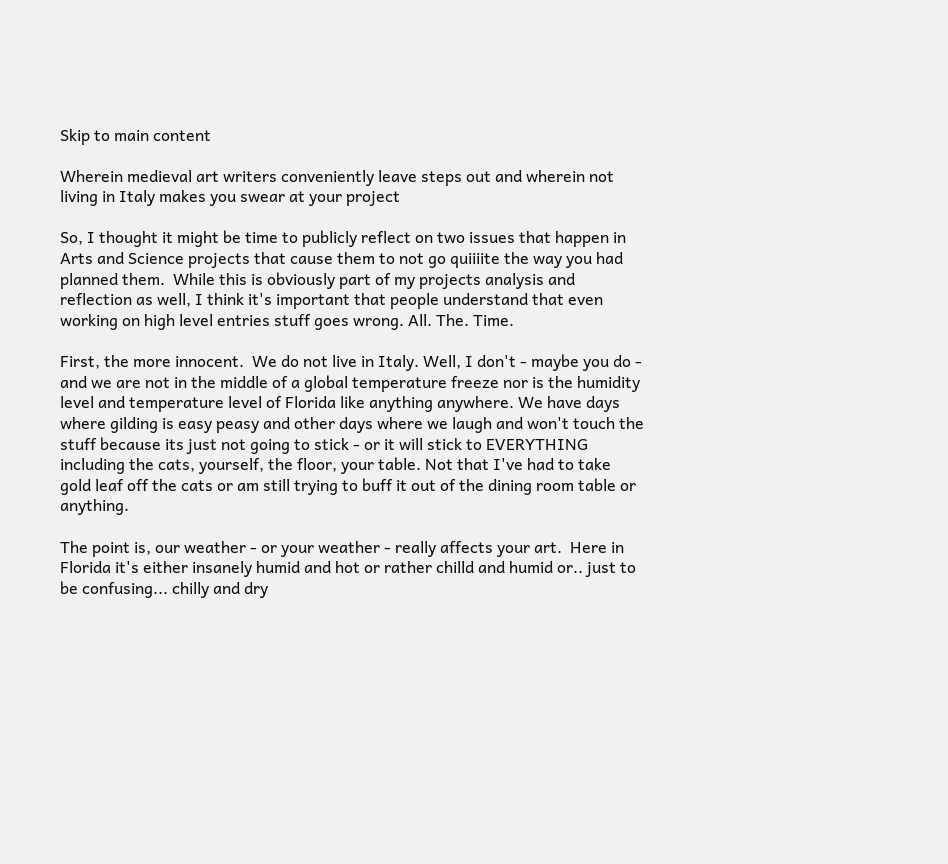Skip to main content

Wherein medieval art writers conveniently leave steps out and wherein not living in Italy makes you swear at your project

So, I thought it might be time to publicly reflect on two issues that happen in Arts and Science projects that cause them to not go quiiiite the way you had planned them.  While this is obviously part of my projects analysis and reflection as well, I think it's important that people understand that even working on high level entries stuff goes wrong. All. The. Time.

First, the more innocent.  We do not live in Italy. Well, I don't - maybe you do - and we are not in the middle of a global temperature freeze nor is the humidity level and temperature level of Florida like anything anywhere. We have days where gilding is easy peasy and other days where we laugh and won't touch the stuff because its just not going to stick - or it will stick to EVERYTHING including the cats, yourself, the floor, your table. Not that I've had to take gold leaf off the cats or am still trying to buff it out of the dining room table or anything.

The point is, our weather - or your weather - really affects your art.  Here in Florida it's either insanely humid and hot or rather chilld and humid or.. just to be confusing... chilly and dry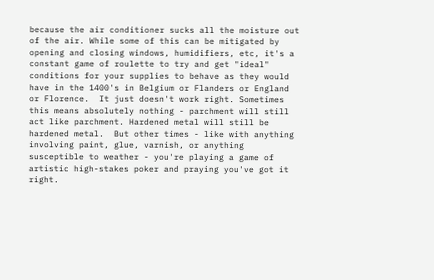because the air conditioner sucks all the moisture out of the air. While some of this can be mitigated by opening and closing windows, humidifiers, etc, it's a constant game of roulette to try and get "ideal" conditions for your supplies to behave as they would have in the 1400's in Belgium or Flanders or England or Florence.  It just doesn't work right. Sometimes this means absolutely nothing - parchment will still act like parchment. Hardened metal will still be hardened metal.  But other times - like with anything involving paint, glue, varnish, or anything susceptible to weather - you're playing a game of artistic high-stakes poker and praying you've got it right.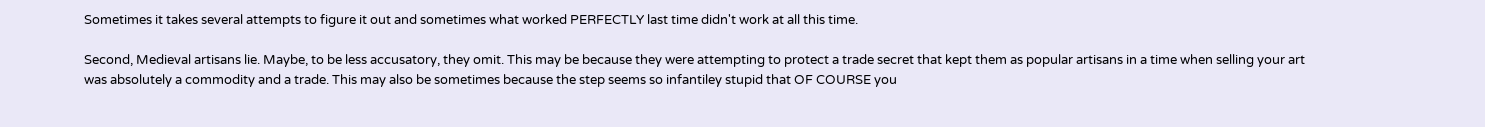Sometimes it takes several attempts to figure it out and sometimes what worked PERFECTLY last time didn't work at all this time.

Second, Medieval artisans lie. Maybe, to be less accusatory, they omit. This may be because they were attempting to protect a trade secret that kept them as popular artisans in a time when selling your art was absolutely a commodity and a trade. This may also be sometimes because the step seems so infantiley stupid that OF COURSE you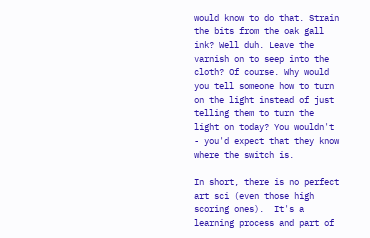would know to do that. Strain the bits from the oak gall ink? Well duh. Leave the varnish on to seep into the cloth? Of course. Why would you tell someone how to turn on the light instead of just telling them to turn the light on today? You wouldn't - you'd expect that they know where the switch is.

In short, there is no perfect art sci (even those high scoring ones).  It's a learning process and part of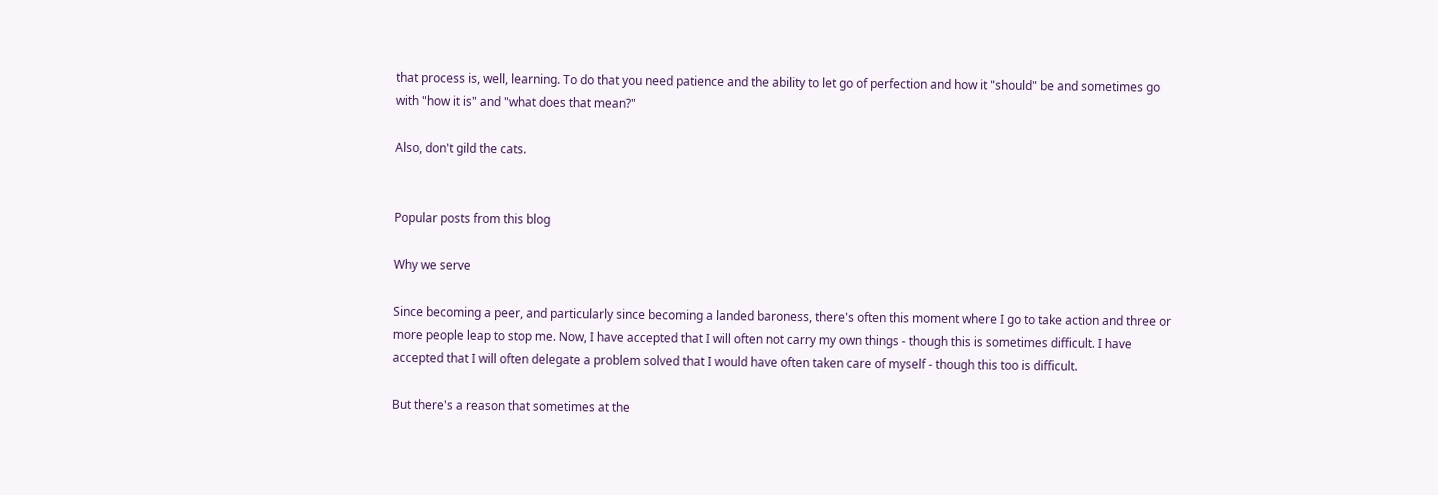that process is, well, learning. To do that you need patience and the ability to let go of perfection and how it "should" be and sometimes go with "how it is" and "what does that mean?"

Also, don't gild the cats.


Popular posts from this blog

Why we serve

Since becoming a peer, and particularly since becoming a landed baroness, there's often this moment where I go to take action and three or more people leap to stop me. Now, I have accepted that I will often not carry my own things - though this is sometimes difficult. I have accepted that I will often delegate a problem solved that I would have often taken care of myself - though this too is difficult.

But there's a reason that sometimes at the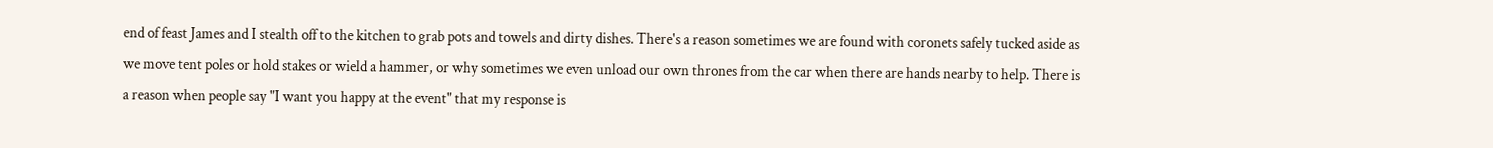end of feast James and I stealth off to the kitchen to grab pots and towels and dirty dishes. There's a reason sometimes we are found with coronets safely tucked aside as we move tent poles or hold stakes or wield a hammer, or why sometimes we even unload our own thrones from the car when there are hands nearby to help. There is a reason when people say "I want you happy at the event" that my response is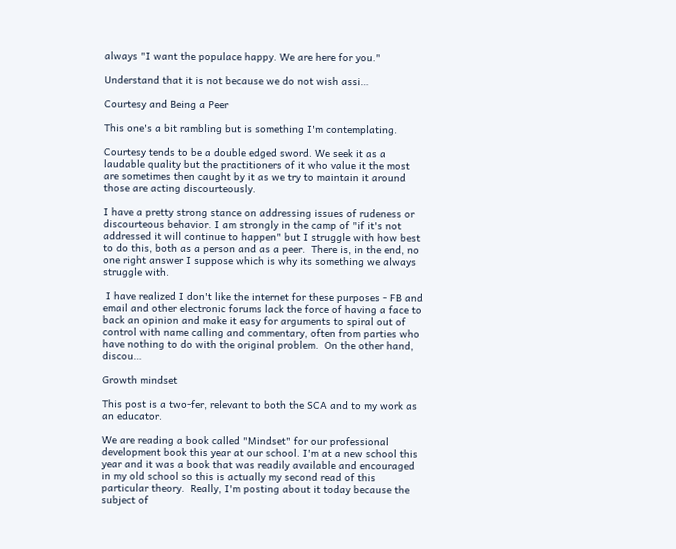always "I want the populace happy. We are here for you."

Understand that it is not because we do not wish assi…

Courtesy and Being a Peer

This one's a bit rambling but is something I'm contemplating.

Courtesy tends to be a double edged sword. We seek it as a laudable quality but the practitioners of it who value it the most are sometimes then caught by it as we try to maintain it around those are acting discourteously.

I have a pretty strong stance on addressing issues of rudeness or discourteous behavior. I am strongly in the camp of "if it's not addressed it will continue to happen" but I struggle with how best to do this, both as a person and as a peer.  There is, in the end, no one right answer I suppose which is why its something we always struggle with.

 I have realized I don't like the internet for these purposes - FB and email and other electronic forums lack the force of having a face to back an opinion and make it easy for arguments to spiral out of control with name calling and commentary, often from parties who have nothing to do with the original problem.  On the other hand, discou…

Growth mindset

This post is a two-fer, relevant to both the SCA and to my work as an educator.

We are reading a book called "Mindset" for our professional development book this year at our school. I'm at a new school this year and it was a book that was readily available and encouraged in my old school so this is actually my second read of this particular theory.  Really, I'm posting about it today because the subject of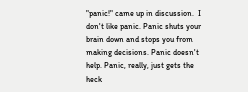"panic!" came up in discussion.  I don't like panic. Panic shuts your brain down and stops you from making decisions. Panic doesn't help. Panic, really, just gets the heck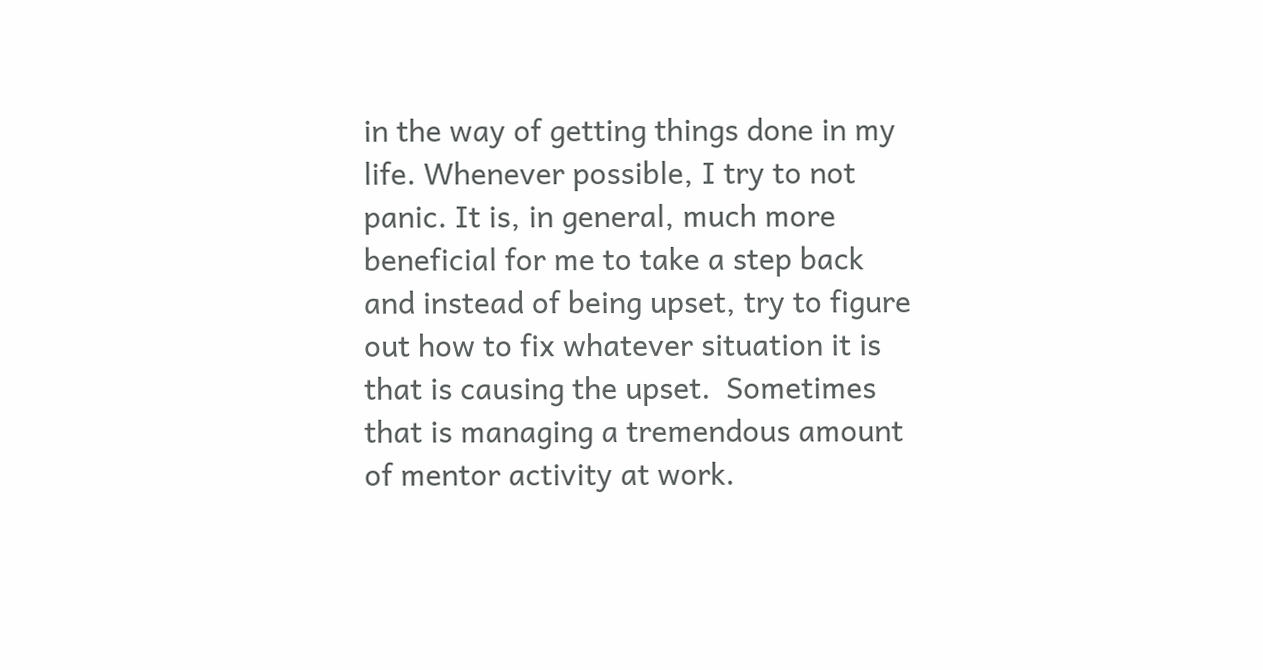in the way of getting things done in my life. Whenever possible, I try to not panic. It is, in general, much more beneficial for me to take a step back and instead of being upset, try to figure out how to fix whatever situation it is that is causing the upset.  Sometimes that is managing a tremendous amount of mentor activity at work.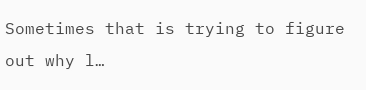Sometimes that is trying to figure out why l…